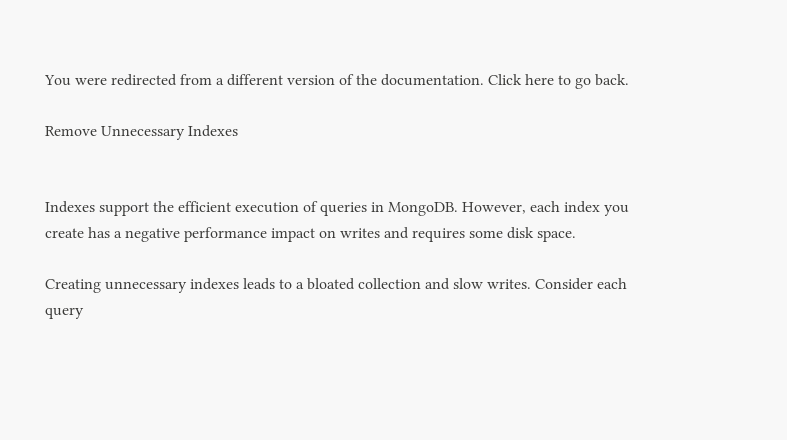You were redirected from a different version of the documentation. Click here to go back.

Remove Unnecessary Indexes


Indexes support the efficient execution of queries in MongoDB. However, each index you create has a negative performance impact on writes and requires some disk space.

Creating unnecessary indexes leads to a bloated collection and slow writes. Consider each query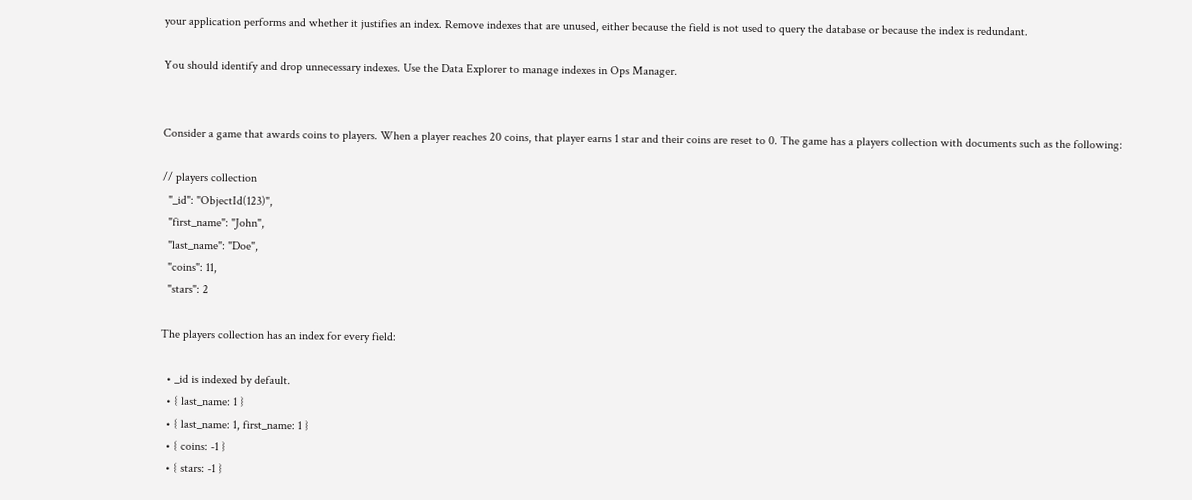your application performs and whether it justifies an index. Remove indexes that are unused, either because the field is not used to query the database or because the index is redundant.

You should identify and drop unnecessary indexes. Use the Data Explorer to manage indexes in Ops Manager.


Consider a game that awards coins to players. When a player reaches 20 coins, that player earns 1 star and their coins are reset to 0. The game has a players collection with documents such as the following:

// players collection
  "_id": "ObjectId(123)",
  "first_name": "John",
  "last_name": "Doe",
  "coins": 11,
  "stars": 2

The players collection has an index for every field:

  • _id is indexed by default.
  • { last_name: 1 }
  • { last_name: 1, first_name: 1 }
  • { coins: -1 }
  • { stars: -1 }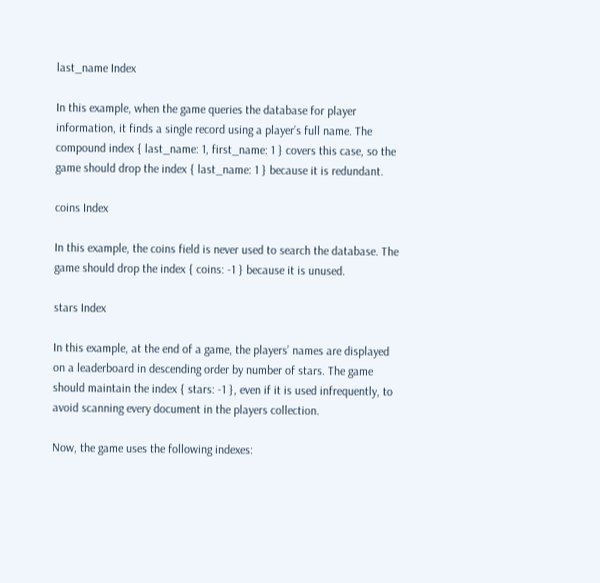last_name Index

In this example, when the game queries the database for player information, it finds a single record using a player’s full name. The compound index { last_name: 1, first_name: 1 } covers this case, so the game should drop the index { last_name: 1 } because it is redundant.

coins Index

In this example, the coins field is never used to search the database. The game should drop the index { coins: -1 } because it is unused.

stars Index

In this example, at the end of a game, the players’ names are displayed on a leaderboard in descending order by number of stars. The game should maintain the index { stars: -1 }, even if it is used infrequently, to avoid scanning every document in the players collection.

Now, the game uses the following indexes: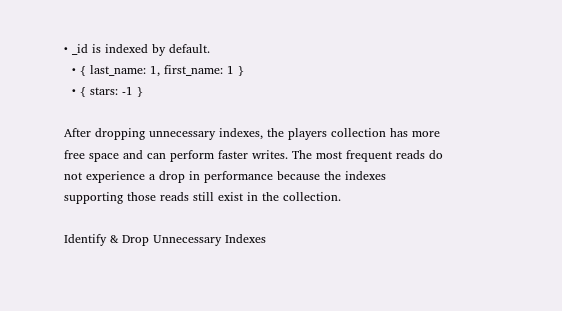• _id is indexed by default.
  • { last_name: 1, first_name: 1 }
  • { stars: -1 }

After dropping unnecessary indexes, the players collection has more free space and can perform faster writes. The most frequent reads do not experience a drop in performance because the indexes supporting those reads still exist in the collection.

Identify & Drop Unnecessary Indexes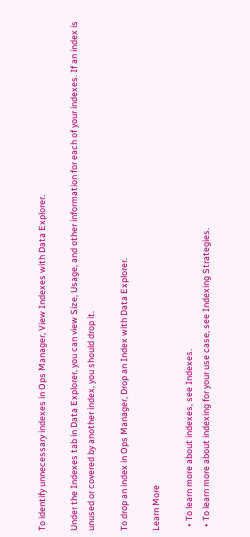To identify unnecessary indexes in Ops Manager, View Indexes with Data Explorer.

Under the Indexes tab in Data Explorer, you can view Size, Usage, and other information for each of your indexes. If an index is unused or covered by another index, you should drop it.

To drop an index in Ops Manager, Drop an Index with Data Explorer.

Learn More

  • To learn more about indexes, see Indexes.
  • To learn more about indexing for your use case, see Indexing Strategies.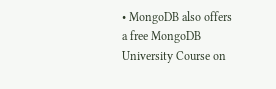• MongoDB also offers a free MongoDB University Course on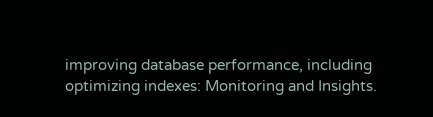improving database performance, including optimizing indexes: Monitoring and Insights.